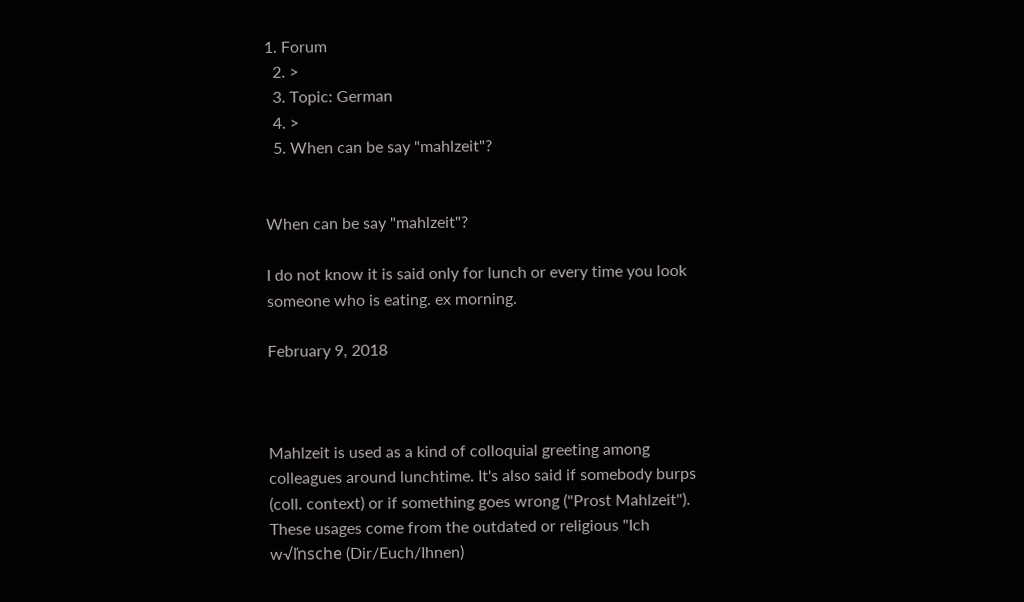1. Forum
  2. >
  3. Topic: German
  4. >
  5. When can be say "mahlzeit"?


When can be say "mahlzeit"?

I do not know it is said only for lunch or every time you look someone who is eating. ex morning.

February 9, 2018



Mahlzeit is used as a kind of colloquial greeting among colleagues around lunchtime. It's also said if somebody burps (coll. context) or if something goes wrong ("Prost Mahlzeit"). These usages come from the outdated or religious "Ich w√ľnsche (Dir/Euch/Ihnen)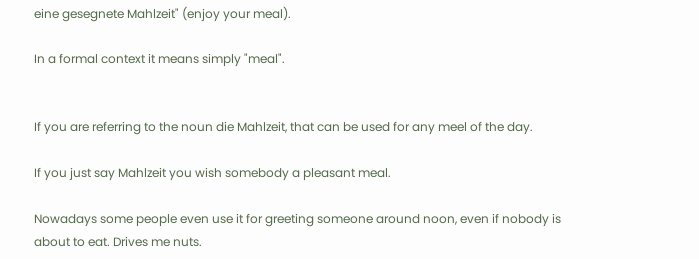eine gesegnete Mahlzeit" (enjoy your meal).

In a formal context it means simply "meal".


If you are referring to the noun die Mahlzeit, that can be used for any meel of the day.

If you just say Mahlzeit you wish somebody a pleasant meal.

Nowadays some people even use it for greeting someone around noon, even if nobody is about to eat. Drives me nuts.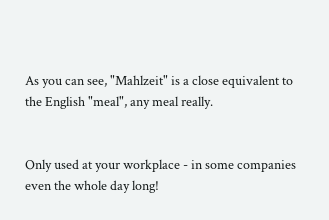As you can see, "Mahlzeit" is a close equivalent to the English "meal", any meal really.


Only used at your workplace - in some companies even the whole day long!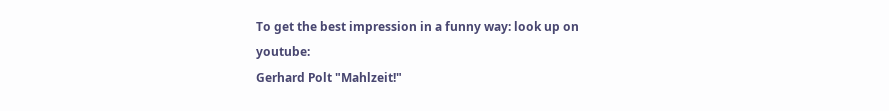To get the best impression in a funny way: look up on youtube:
Gerhard Polt "Mahlzeit!"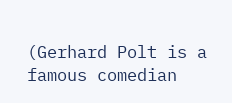(Gerhard Polt is a famous comedian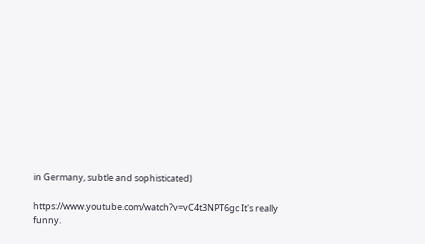in Germany, subtle and sophisticated)

https://www.youtube.com/watch?v=vC4t3NPT6gc It's really funny.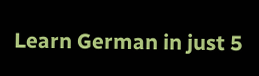Learn German in just 5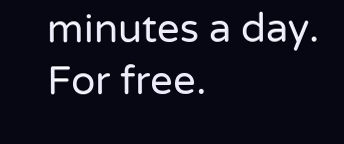minutes a day. For free.